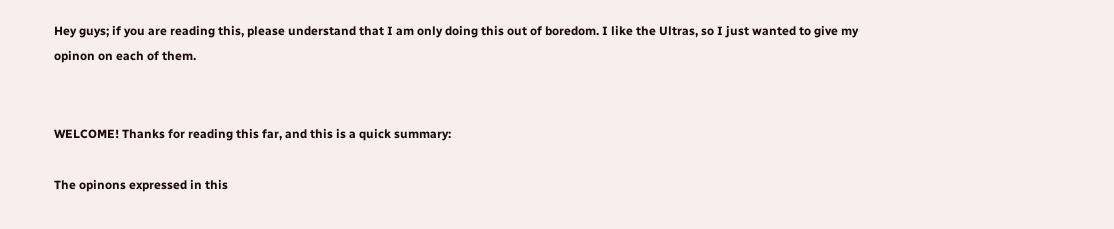Hey guys; if you are reading this, please understand that I am only doing this out of boredom. I like the Ultras, so I just wanted to give my opinon on each of them.


WELCOME! Thanks for reading this far, and this is a quick summary:

The opinons expressed in this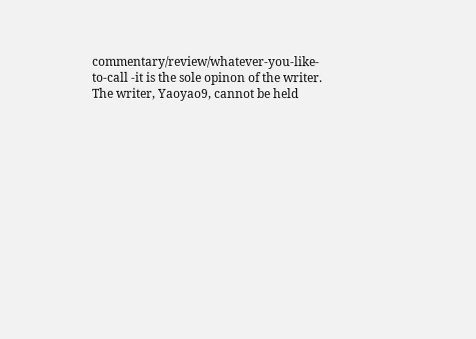commentary/review/whatever-you-like-to-call -it is the sole opinon of the writer. The writer, Yaoyao9, cannot be held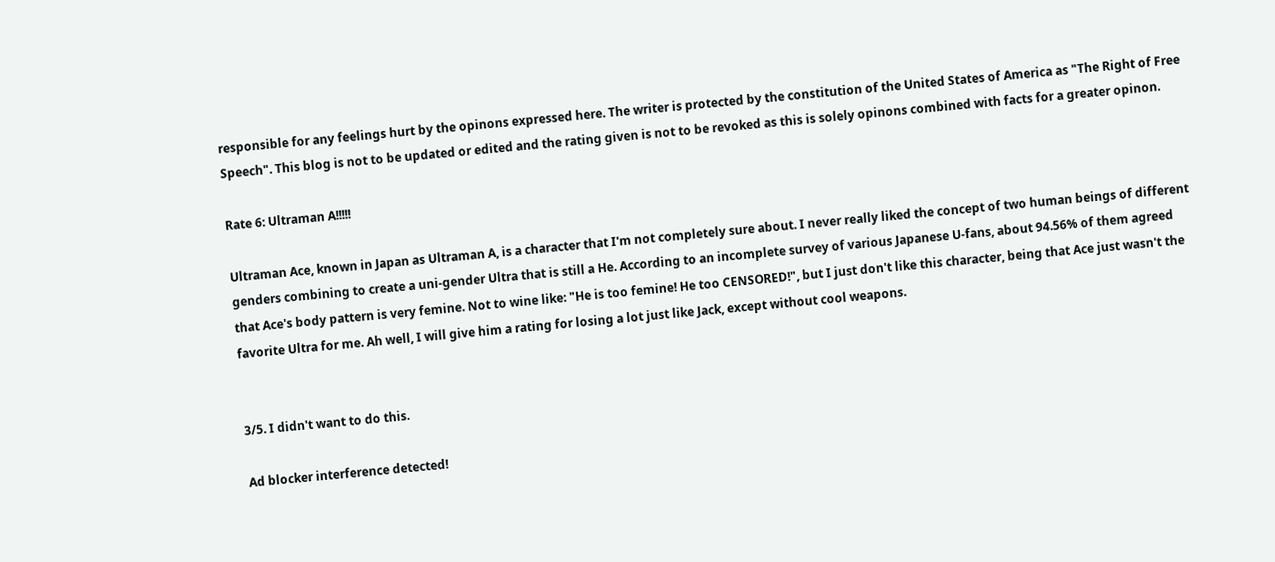responsible for any feelings hurt by the opinons expressed here. The writer is protected by the constitution of the United States of America as "The Right of Free Speech". This blog is not to be updated or edited and the rating given is not to be revoked as this is solely opinons combined with facts for a greater opinon.

Rate 6: Ultraman A!!!!!

Ultraman Ace, known in Japan as Ultraman A, is a character that I'm not completely sure about. I never really liked the concept of two human beings of different genders combining to create a uni-gender Ultra that is still a He. According to an incomplete survey of various Japanese U-fans, about 94.56% of them agreed that Ace's body pattern is very femine. Not to wine like: "He is too femine! He too CENSORED!", but I just don't like this character, being that Ace just wasn't the favorite Ultra for me. Ah well, I will give him a rating for losing a lot just like Jack, except without cool weapons.


3/5. I didn't want to do this.

Ad blocker interference detected!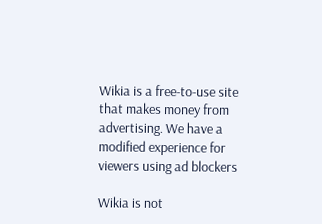Wikia is a free-to-use site that makes money from advertising. We have a modified experience for viewers using ad blockers

Wikia is not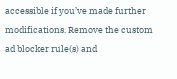accessible if you’ve made further modifications. Remove the custom ad blocker rule(s) and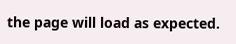the page will load as expected.